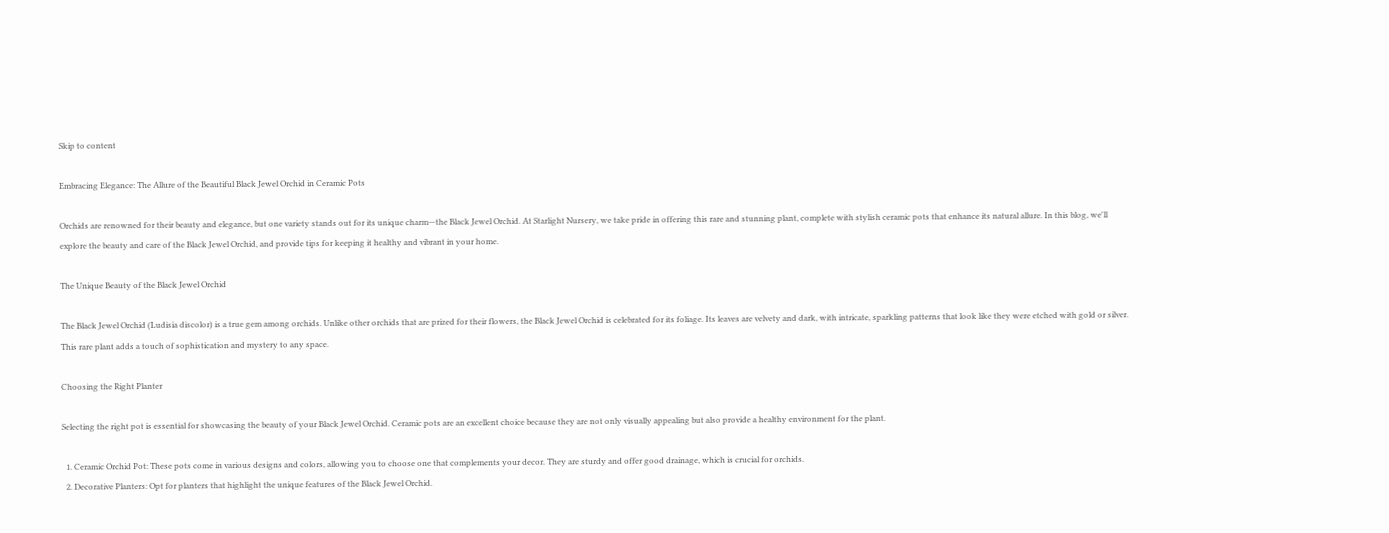Skip to content

Embracing Elegance: The Allure of the Beautiful Black Jewel Orchid in Ceramic Pots

Orchids are renowned for their beauty and elegance, but one variety stands out for its unique charm—the Black Jewel Orchid. At Starlight Nursery, we take pride in offering this rare and stunning plant, complete with stylish ceramic pots that enhance its natural allure. In this blog, we'll explore the beauty and care of the Black Jewel Orchid, and provide tips for keeping it healthy and vibrant in your home.

The Unique Beauty of the Black Jewel Orchid

The Black Jewel Orchid (Ludisia discolor) is a true gem among orchids. Unlike other orchids that are prized for their flowers, the Black Jewel Orchid is celebrated for its foliage. Its leaves are velvety and dark, with intricate, sparkling patterns that look like they were etched with gold or silver. This rare plant adds a touch of sophistication and mystery to any space.

Choosing the Right Planter

Selecting the right pot is essential for showcasing the beauty of your Black Jewel Orchid. Ceramic pots are an excellent choice because they are not only visually appealing but also provide a healthy environment for the plant.

  1. Ceramic Orchid Pot: These pots come in various designs and colors, allowing you to choose one that complements your decor. They are sturdy and offer good drainage, which is crucial for orchids.
  2. Decorative Planters: Opt for planters that highlight the unique features of the Black Jewel Orchid.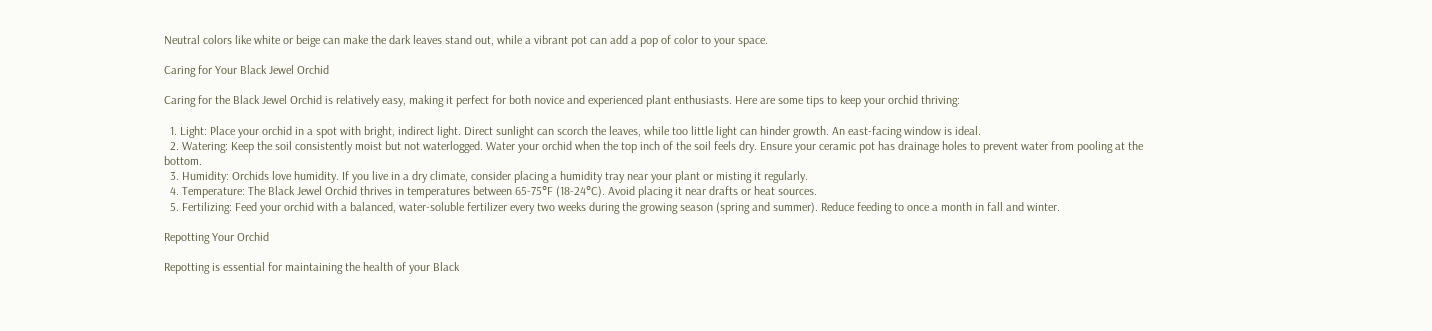Neutral colors like white or beige can make the dark leaves stand out, while a vibrant pot can add a pop of color to your space.

Caring for Your Black Jewel Orchid

Caring for the Black Jewel Orchid is relatively easy, making it perfect for both novice and experienced plant enthusiasts. Here are some tips to keep your orchid thriving:

  1. Light: Place your orchid in a spot with bright, indirect light. Direct sunlight can scorch the leaves, while too little light can hinder growth. An east-facing window is ideal.
  2. Watering: Keep the soil consistently moist but not waterlogged. Water your orchid when the top inch of the soil feels dry. Ensure your ceramic pot has drainage holes to prevent water from pooling at the bottom.
  3. Humidity: Orchids love humidity. If you live in a dry climate, consider placing a humidity tray near your plant or misting it regularly.
  4. Temperature: The Black Jewel Orchid thrives in temperatures between 65-75°F (18-24°C). Avoid placing it near drafts or heat sources.
  5. Fertilizing: Feed your orchid with a balanced, water-soluble fertilizer every two weeks during the growing season (spring and summer). Reduce feeding to once a month in fall and winter.

Repotting Your Orchid

Repotting is essential for maintaining the health of your Black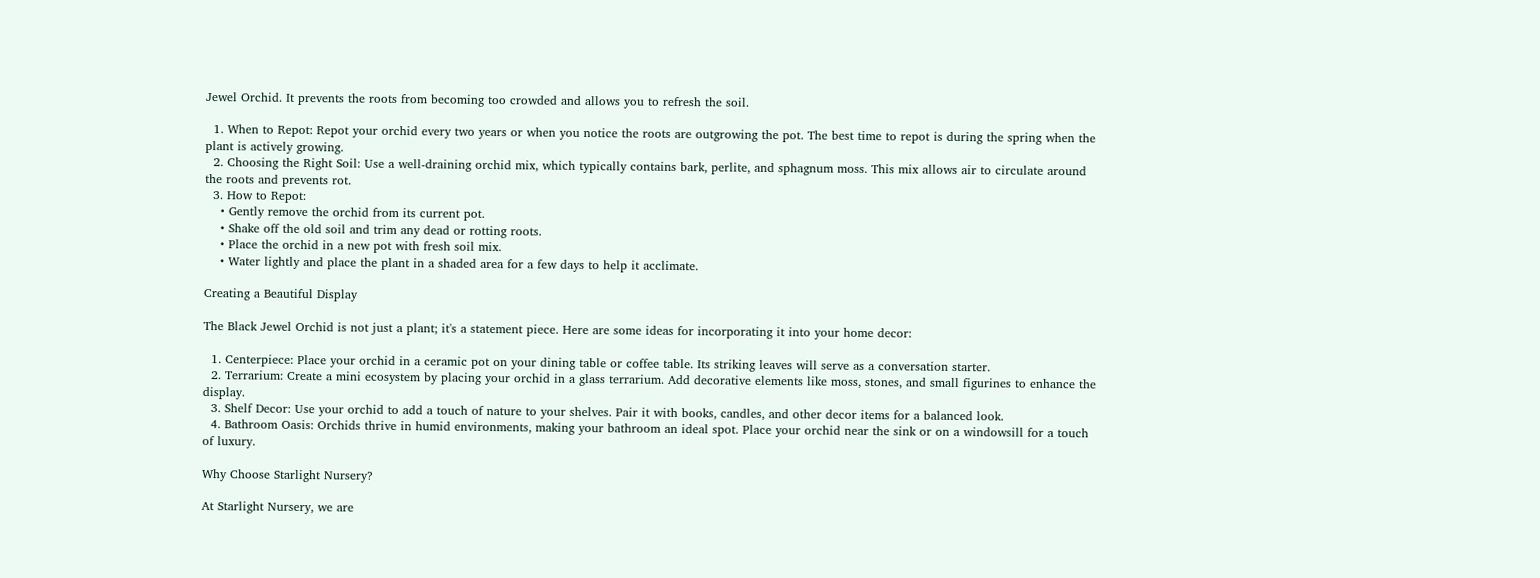Jewel Orchid. It prevents the roots from becoming too crowded and allows you to refresh the soil.

  1. When to Repot: Repot your orchid every two years or when you notice the roots are outgrowing the pot. The best time to repot is during the spring when the plant is actively growing.
  2. Choosing the Right Soil: Use a well-draining orchid mix, which typically contains bark, perlite, and sphagnum moss. This mix allows air to circulate around the roots and prevents rot.
  3. How to Repot:
    • Gently remove the orchid from its current pot.
    • Shake off the old soil and trim any dead or rotting roots.
    • Place the orchid in a new pot with fresh soil mix.
    • Water lightly and place the plant in a shaded area for a few days to help it acclimate.

Creating a Beautiful Display

The Black Jewel Orchid is not just a plant; it's a statement piece. Here are some ideas for incorporating it into your home decor:

  1. Centerpiece: Place your orchid in a ceramic pot on your dining table or coffee table. Its striking leaves will serve as a conversation starter.
  2. Terrarium: Create a mini ecosystem by placing your orchid in a glass terrarium. Add decorative elements like moss, stones, and small figurines to enhance the display.
  3. Shelf Decor: Use your orchid to add a touch of nature to your shelves. Pair it with books, candles, and other decor items for a balanced look.
  4. Bathroom Oasis: Orchids thrive in humid environments, making your bathroom an ideal spot. Place your orchid near the sink or on a windowsill for a touch of luxury.

Why Choose Starlight Nursery?

At Starlight Nursery, we are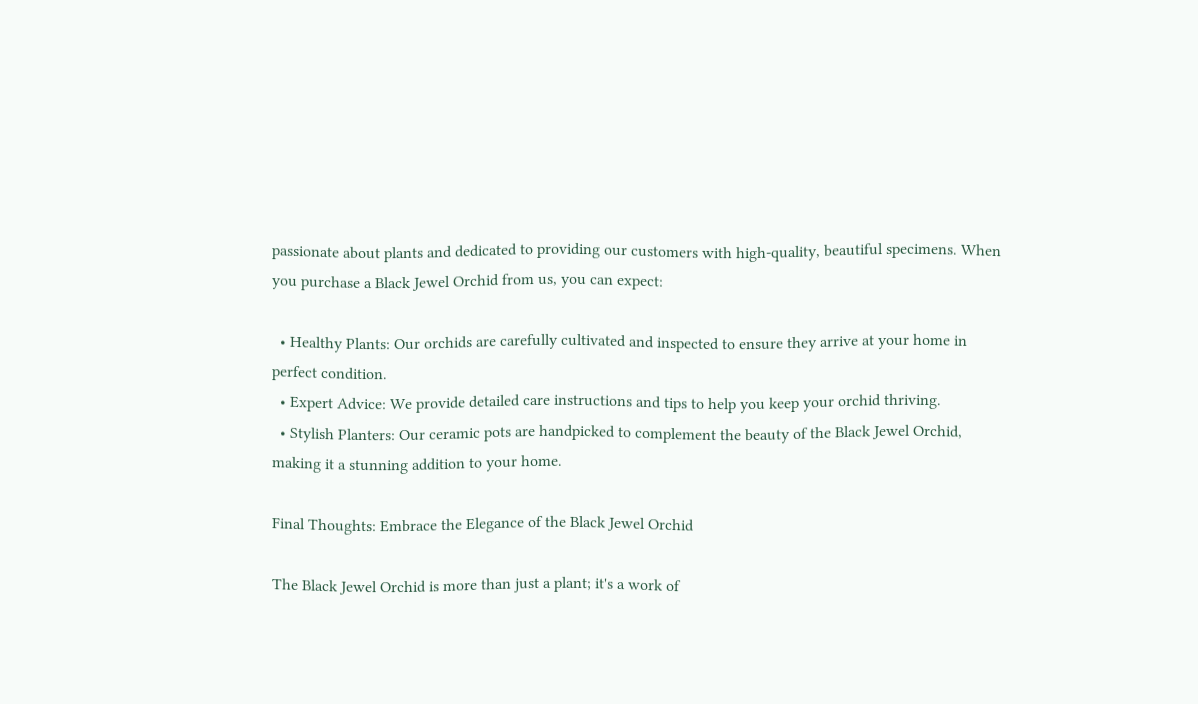passionate about plants and dedicated to providing our customers with high-quality, beautiful specimens. When you purchase a Black Jewel Orchid from us, you can expect:

  • Healthy Plants: Our orchids are carefully cultivated and inspected to ensure they arrive at your home in perfect condition.
  • Expert Advice: We provide detailed care instructions and tips to help you keep your orchid thriving.
  • Stylish Planters: Our ceramic pots are handpicked to complement the beauty of the Black Jewel Orchid, making it a stunning addition to your home.

Final Thoughts: Embrace the Elegance of the Black Jewel Orchid

The Black Jewel Orchid is more than just a plant; it's a work of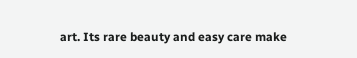art. Its rare beauty and easy care make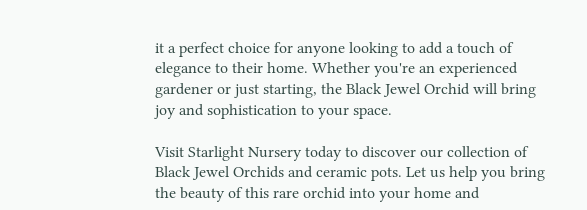it a perfect choice for anyone looking to add a touch of elegance to their home. Whether you're an experienced gardener or just starting, the Black Jewel Orchid will bring joy and sophistication to your space.

Visit Starlight Nursery today to discover our collection of Black Jewel Orchids and ceramic pots. Let us help you bring the beauty of this rare orchid into your home and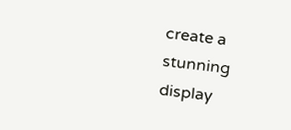create a stunning display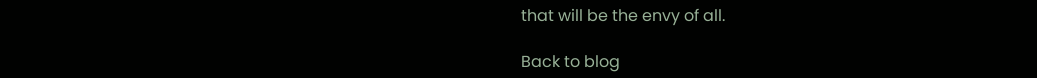that will be the envy of all.

Back to blog